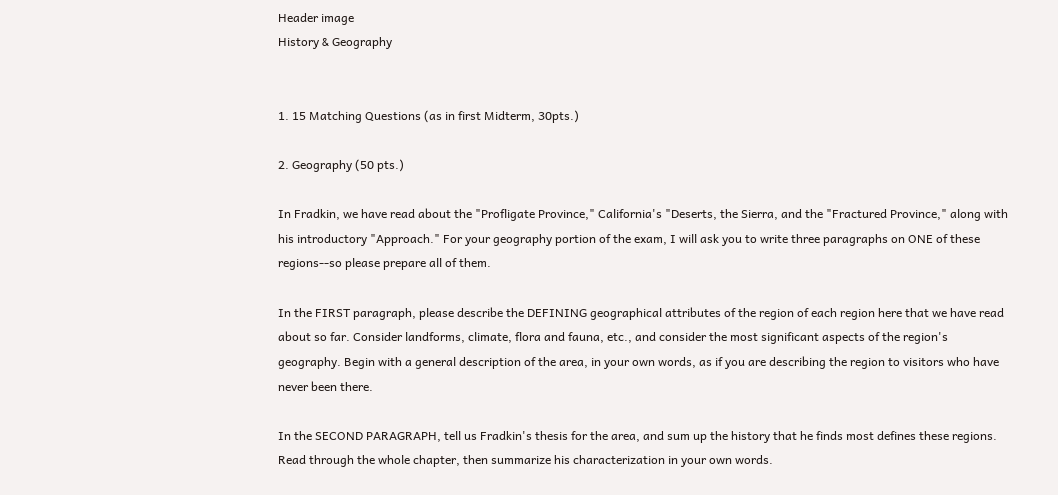Header image
History & Geography


1. 15 Matching Questions (as in first Midterm, 30pts.)

2. Geography (50 pts.)

In Fradkin, we have read about the "Profligate Province," California's "Deserts, the Sierra, and the "Fractured Province," along with his introductory "Approach." For your geography portion of the exam, I will ask you to write three paragraphs on ONE of these regions--so please prepare all of them.

In the FIRST paragraph, please describe the DEFINING geographical attributes of the region of each region here that we have read about so far. Consider landforms, climate, flora and fauna, etc., and consider the most significant aspects of the region's geography. Begin with a general description of the area, in your own words, as if you are describing the region to visitors who have never been there.

In the SECOND PARAGRAPH, tell us Fradkin's thesis for the area, and sum up the history that he finds most defines these regions. Read through the whole chapter, then summarize his characterization in your own words.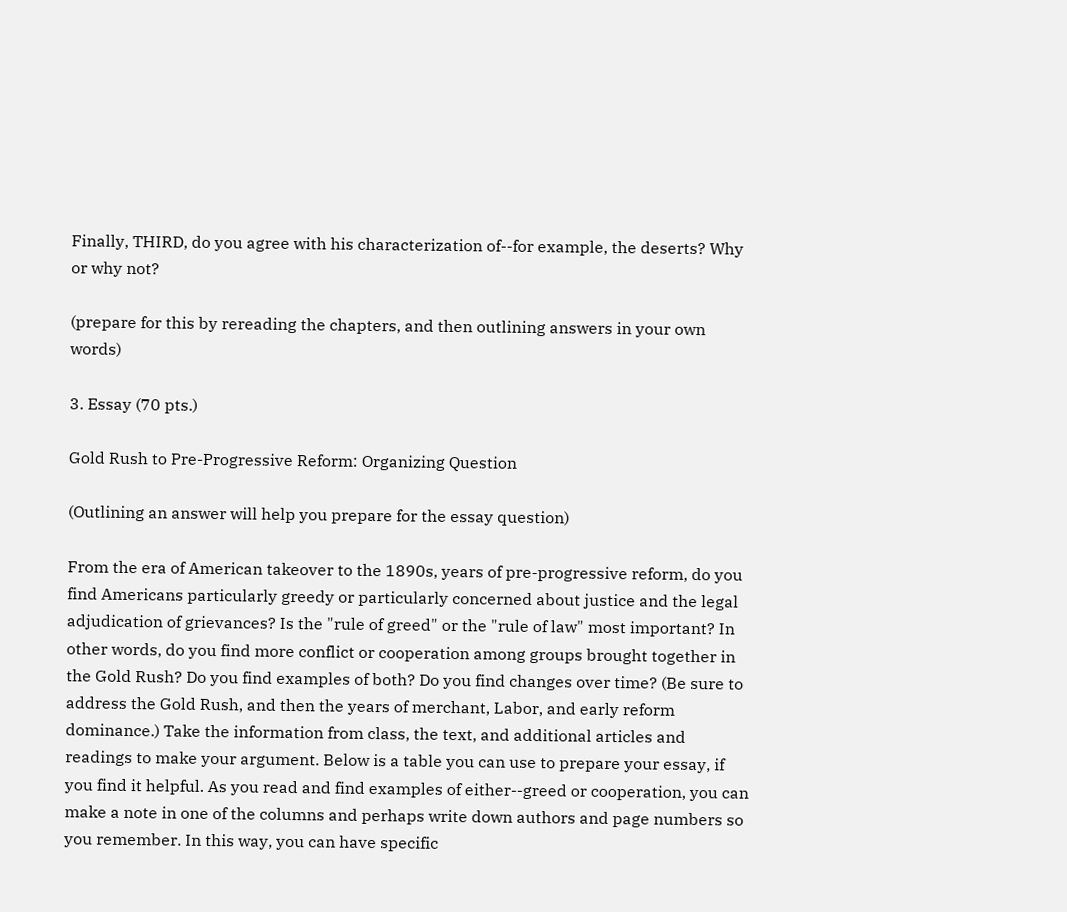Finally, THIRD, do you agree with his characterization of--for example, the deserts? Why or why not?

(prepare for this by rereading the chapters, and then outlining answers in your own words)

3. Essay (70 pts.)

Gold Rush to Pre-Progressive Reform: Organizing Question

(Outlining an answer will help you prepare for the essay question)

From the era of American takeover to the 1890s, years of pre-progressive reform, do you find Americans particularly greedy or particularly concerned about justice and the legal adjudication of grievances? Is the "rule of greed" or the "rule of law" most important? In other words, do you find more conflict or cooperation among groups brought together in the Gold Rush? Do you find examples of both? Do you find changes over time? (Be sure to address the Gold Rush, and then the years of merchant, Labor, and early reform dominance.) Take the information from class, the text, and additional articles and readings to make your argument. Below is a table you can use to prepare your essay, if you find it helpful. As you read and find examples of either--greed or cooperation, you can make a note in one of the columns and perhaps write down authors and page numbers so you remember. In this way, you can have specific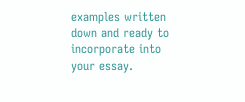examples written down and ready to incorporate into your essay.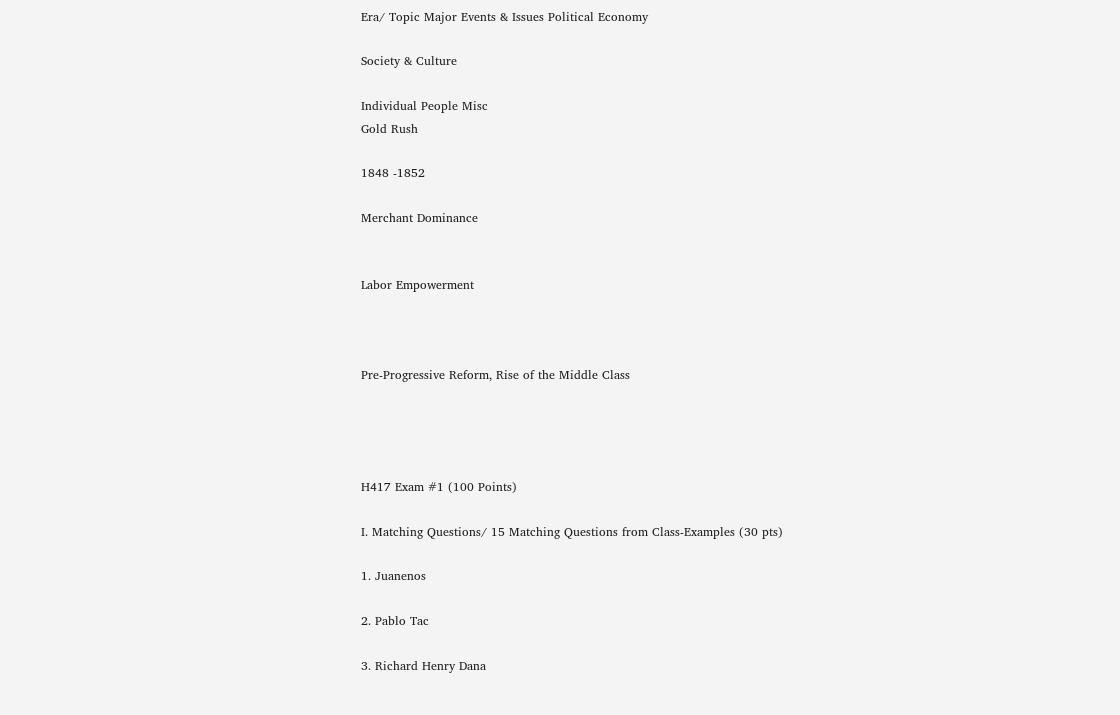Era/ Topic Major Events & Issues Political Economy

Society & Culture

Individual People Misc
Gold Rush

1848 -1852

Merchant Dominance


Labor Empowerment



Pre-Progressive Reform, Rise of the Middle Class




H417 Exam #1 (100 Points)

I. Matching Questions/ 15 Matching Questions from Class-Examples (30 pts)

1. Juanenos

2. Pablo Tac

3. Richard Henry Dana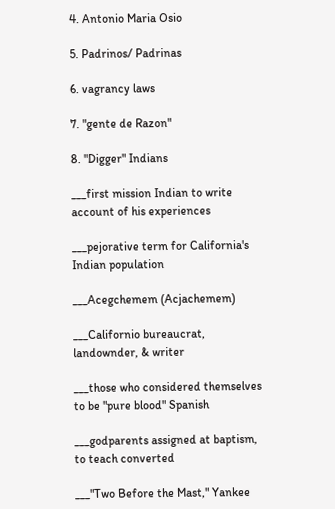4. Antonio Maria Osio

5. Padrinos/ Padrinas

6. vagrancy laws

7. "gente de Razon"

8. "Digger" Indians

___first mission Indian to write account of his experiences

___pejorative term for California's Indian population

___Acegchemem (Acjachemem)

___Californio bureaucrat, landownder, & writer

___those who considered themselves to be "pure blood" Spanish

___godparents assigned at baptism, to teach converted

___"Two Before the Mast," Yankee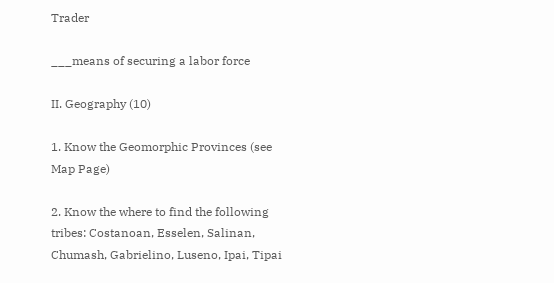Trader

___means of securing a labor force

II. Geography (10)

1. Know the Geomorphic Provinces (see Map Page)

2. Know the where to find the following tribes: Costanoan, Esselen, Salinan, Chumash, Gabrielino, Luseno, Ipai, Tipai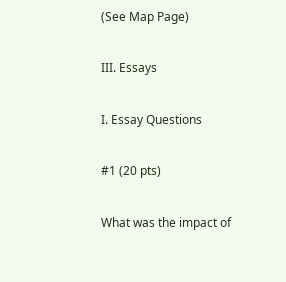(See Map Page)

III. Essays

I. Essay Questions

#1 (20 pts)

What was the impact of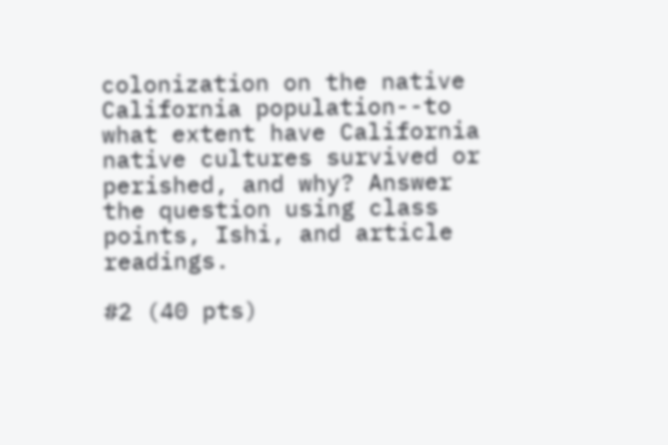colonization on the native California population--to what extent have California native cultures survived or perished, and why? Answer the question using class points, Ishi, and article readings.

#2 (40 pts)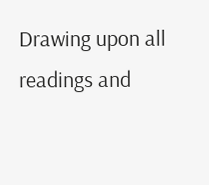Drawing upon all readings and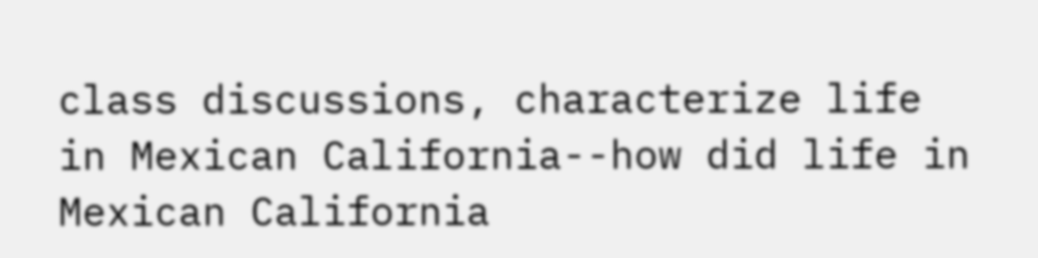class discussions, characterize life in Mexican California--how did life in Mexican California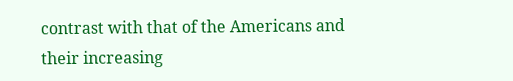contrast with that of the Americans and their increasing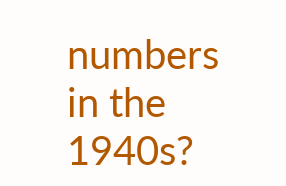numbers in the 1940s?